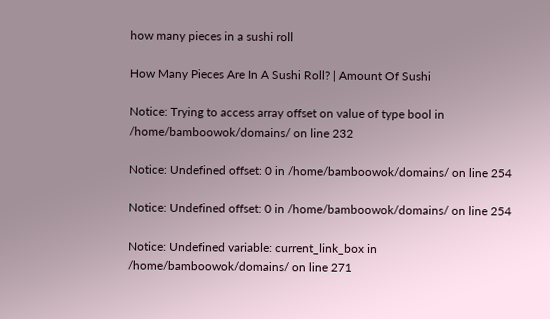how many pieces in a sushi roll

How Many Pieces Are In A Sushi Roll? | Amount Of Sushi

Notice: Trying to access array offset on value of type bool in /home/bamboowok/domains/ on line 232

Notice: Undefined offset: 0 in /home/bamboowok/domains/ on line 254

Notice: Undefined offset: 0 in /home/bamboowok/domains/ on line 254

Notice: Undefined variable: current_link_box in /home/bamboowok/domains/ on line 271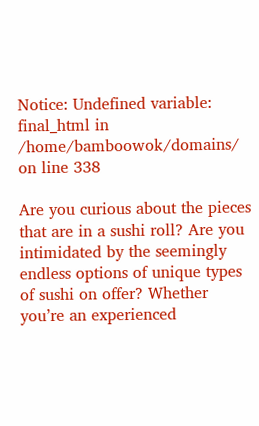Notice: Undefined variable: final_html in /home/bamboowok/domains/ on line 338

Are you curious about the pieces that are in a sushi roll? Are you intimidated by the seemingly endless options of unique types of sushi on offer? Whether you’re an experienced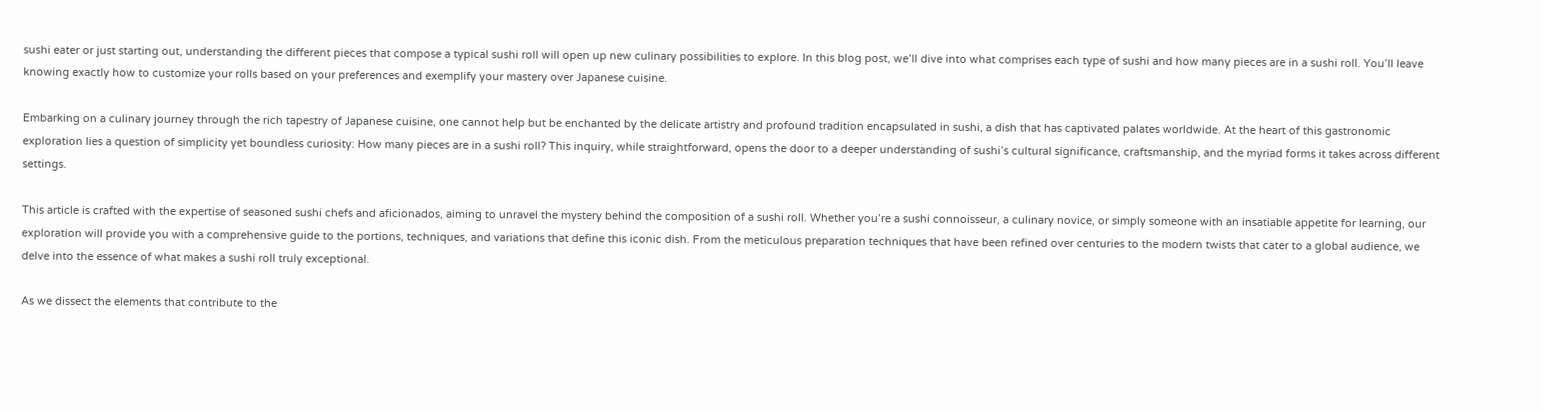sushi eater or just starting out, understanding the different pieces that compose a typical sushi roll will open up new culinary possibilities to explore. In this blog post, we’ll dive into what comprises each type of sushi and how many pieces are in a sushi roll. You’ll leave knowing exactly how to customize your rolls based on your preferences and exemplify your mastery over Japanese cuisine.

Embarking on a culinary journey through the rich tapestry of Japanese cuisine, one cannot help but be enchanted by the delicate artistry and profound tradition encapsulated in sushi, a dish that has captivated palates worldwide. At the heart of this gastronomic exploration lies a question of simplicity yet boundless curiosity: How many pieces are in a sushi roll? This inquiry, while straightforward, opens the door to a deeper understanding of sushi’s cultural significance, craftsmanship, and the myriad forms it takes across different settings.

This article is crafted with the expertise of seasoned sushi chefs and aficionados, aiming to unravel the mystery behind the composition of a sushi roll. Whether you’re a sushi connoisseur, a culinary novice, or simply someone with an insatiable appetite for learning, our exploration will provide you with a comprehensive guide to the portions, techniques, and variations that define this iconic dish. From the meticulous preparation techniques that have been refined over centuries to the modern twists that cater to a global audience, we delve into the essence of what makes a sushi roll truly exceptional.

As we dissect the elements that contribute to the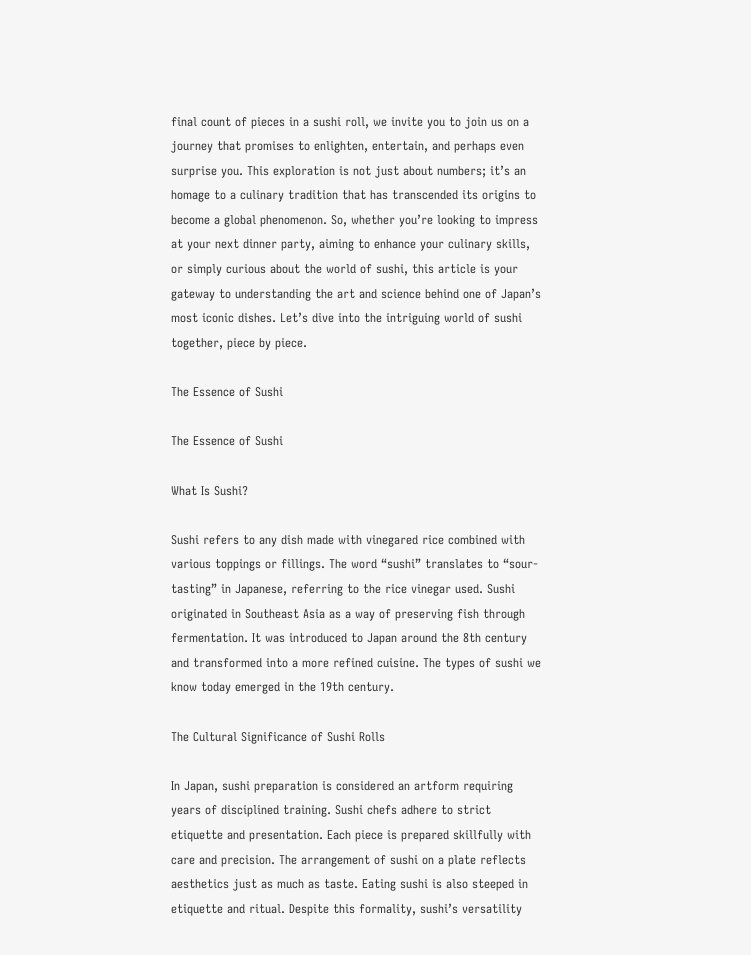final count of pieces in a sushi roll, we invite you to join us on a journey that promises to enlighten, entertain, and perhaps even surprise you. This exploration is not just about numbers; it’s an homage to a culinary tradition that has transcended its origins to become a global phenomenon. So, whether you’re looking to impress at your next dinner party, aiming to enhance your culinary skills, or simply curious about the world of sushi, this article is your gateway to understanding the art and science behind one of Japan’s most iconic dishes. Let’s dive into the intriguing world of sushi together, piece by piece.

The Essence of Sushi

The Essence of Sushi

What Is Sushi?

Sushi refers to any dish made with vinegared rice combined with various toppings or fillings. The word “sushi” translates to “sour-tasting” in Japanese, referring to the rice vinegar used. Sushi originated in Southeast Asia as a way of preserving fish through fermentation. It was introduced to Japan around the 8th century and transformed into a more refined cuisine. The types of sushi we know today emerged in the 19th century.

The Cultural Significance of Sushi Rolls

In Japan, sushi preparation is considered an artform requiring years of disciplined training. Sushi chefs adhere to strict etiquette and presentation. Each piece is prepared skillfully with care and precision. The arrangement of sushi on a plate reflects aesthetics just as much as taste. Eating sushi is also steeped in etiquette and ritual. Despite this formality, sushi’s versatility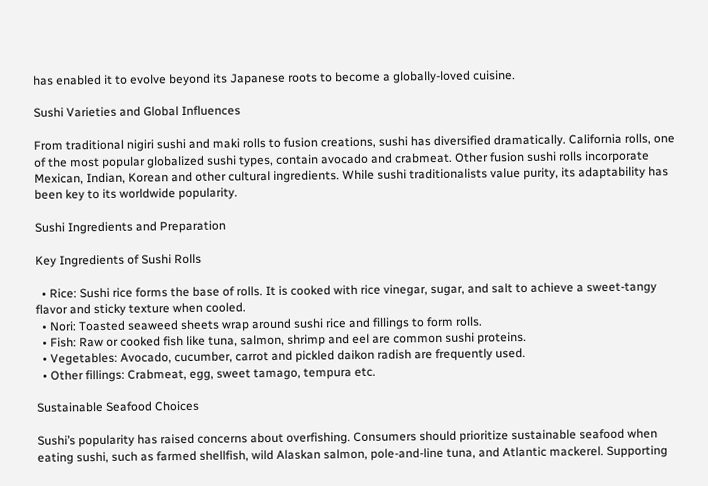has enabled it to evolve beyond its Japanese roots to become a globally-loved cuisine.

Sushi Varieties and Global Influences

From traditional nigiri sushi and maki rolls to fusion creations, sushi has diversified dramatically. California rolls, one of the most popular globalized sushi types, contain avocado and crabmeat. Other fusion sushi rolls incorporate Mexican, Indian, Korean and other cultural ingredients. While sushi traditionalists value purity, its adaptability has been key to its worldwide popularity.

Sushi Ingredients and Preparation

Key Ingredients of Sushi Rolls

  • Rice: Sushi rice forms the base of rolls. It is cooked with rice vinegar, sugar, and salt to achieve a sweet-tangy flavor and sticky texture when cooled.
  • Nori: Toasted seaweed sheets wrap around sushi rice and fillings to form rolls.
  • Fish: Raw or cooked fish like tuna, salmon, shrimp and eel are common sushi proteins.
  • Vegetables: Avocado, cucumber, carrot and pickled daikon radish are frequently used.
  • Other fillings: Crabmeat, egg, sweet tamago, tempura etc.

Sustainable Seafood Choices

Sushi’s popularity has raised concerns about overfishing. Consumers should prioritize sustainable seafood when eating sushi, such as farmed shellfish, wild Alaskan salmon, pole-and-line tuna, and Atlantic mackerel. Supporting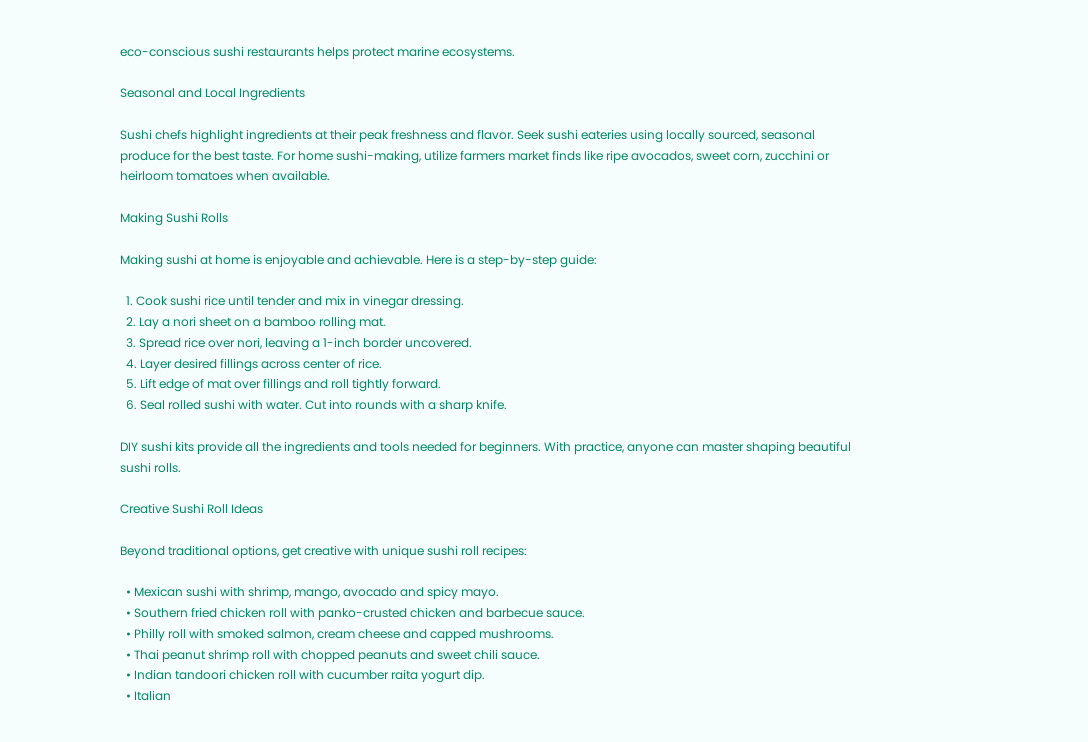eco-conscious sushi restaurants helps protect marine ecosystems.

Seasonal and Local Ingredients

Sushi chefs highlight ingredients at their peak freshness and flavor. Seek sushi eateries using locally sourced, seasonal produce for the best taste. For home sushi-making, utilize farmers market finds like ripe avocados, sweet corn, zucchini or heirloom tomatoes when available.

Making Sushi Rolls

Making sushi at home is enjoyable and achievable. Here is a step-by-step guide:

  1. Cook sushi rice until tender and mix in vinegar dressing.
  2. Lay a nori sheet on a bamboo rolling mat.
  3. Spread rice over nori, leaving a 1-inch border uncovered.
  4. Layer desired fillings across center of rice.
  5. Lift edge of mat over fillings and roll tightly forward.
  6. Seal rolled sushi with water. Cut into rounds with a sharp knife.

DIY sushi kits provide all the ingredients and tools needed for beginners. With practice, anyone can master shaping beautiful sushi rolls.

Creative Sushi Roll Ideas

Beyond traditional options, get creative with unique sushi roll recipes:

  • Mexican sushi with shrimp, mango, avocado and spicy mayo.
  • Southern fried chicken roll with panko-crusted chicken and barbecue sauce.
  • Philly roll with smoked salmon, cream cheese and capped mushrooms.
  • Thai peanut shrimp roll with chopped peanuts and sweet chili sauce.
  • Indian tandoori chicken roll with cucumber raita yogurt dip.
  • Italian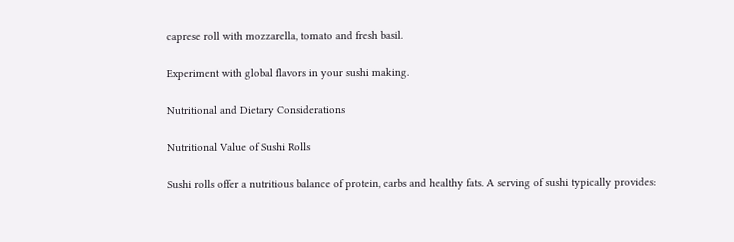caprese roll with mozzarella, tomato and fresh basil.

Experiment with global flavors in your sushi making.

Nutritional and Dietary Considerations

Nutritional Value of Sushi Rolls

Sushi rolls offer a nutritious balance of protein, carbs and healthy fats. A serving of sushi typically provides: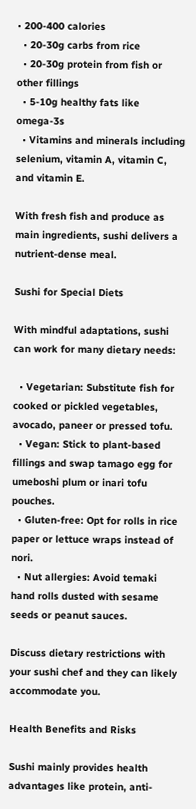• 200-400 calories
  • 20-30g carbs from rice
  • 20-30g protein from fish or other fillings
  • 5-10g healthy fats like omega-3s
  • Vitamins and minerals including selenium, vitamin A, vitamin C, and vitamin E.

With fresh fish and produce as main ingredients, sushi delivers a nutrient-dense meal.

Sushi for Special Diets

With mindful adaptations, sushi can work for many dietary needs:

  • Vegetarian: Substitute fish for cooked or pickled vegetables, avocado, paneer or pressed tofu.
  • Vegan: Stick to plant-based fillings and swap tamago egg for umeboshi plum or inari tofu pouches.
  • Gluten-free: Opt for rolls in rice paper or lettuce wraps instead of nori.
  • Nut allergies: Avoid temaki hand rolls dusted with sesame seeds or peanut sauces.

Discuss dietary restrictions with your sushi chef and they can likely accommodate you.

Health Benefits and Risks

Sushi mainly provides health advantages like protein, anti-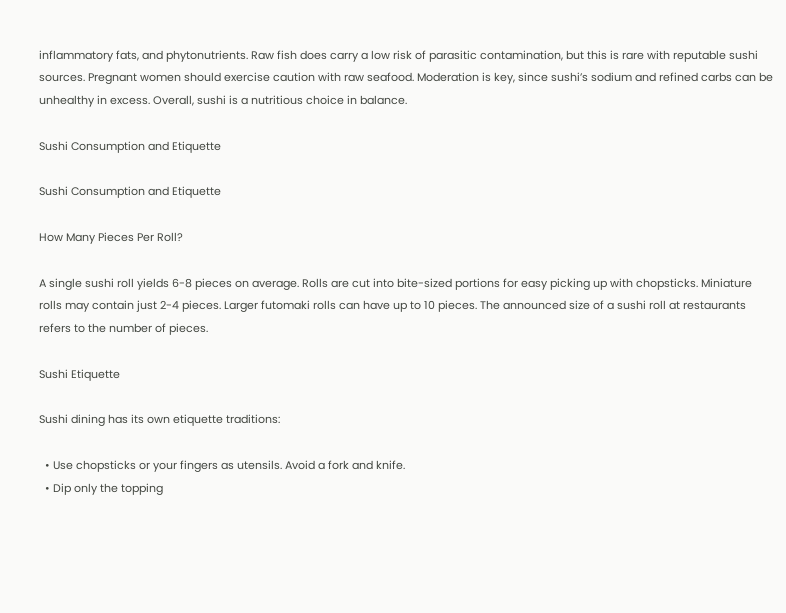inflammatory fats, and phytonutrients. Raw fish does carry a low risk of parasitic contamination, but this is rare with reputable sushi sources. Pregnant women should exercise caution with raw seafood. Moderation is key, since sushi’s sodium and refined carbs can be unhealthy in excess. Overall, sushi is a nutritious choice in balance.

Sushi Consumption and Etiquette

Sushi Consumption and Etiquette

How Many Pieces Per Roll?

A single sushi roll yields 6-8 pieces on average. Rolls are cut into bite-sized portions for easy picking up with chopsticks. Miniature rolls may contain just 2-4 pieces. Larger futomaki rolls can have up to 10 pieces. The announced size of a sushi roll at restaurants refers to the number of pieces.

Sushi Etiquette

Sushi dining has its own etiquette traditions:

  • Use chopsticks or your fingers as utensils. Avoid a fork and knife.
  • Dip only the topping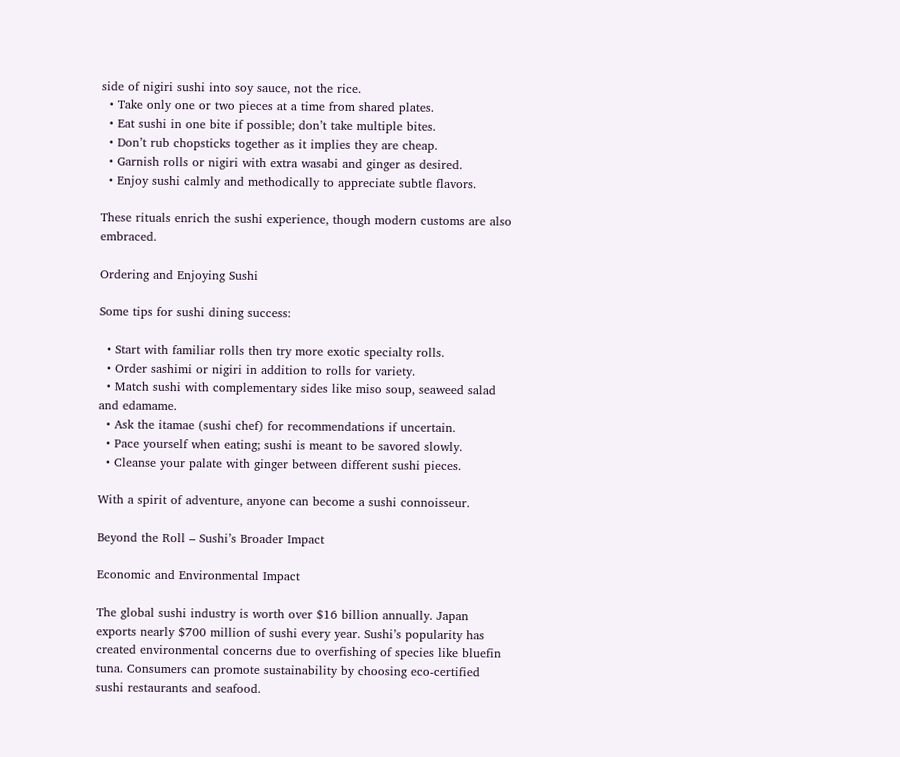side of nigiri sushi into soy sauce, not the rice.
  • Take only one or two pieces at a time from shared plates.
  • Eat sushi in one bite if possible; don’t take multiple bites.
  • Don’t rub chopsticks together as it implies they are cheap.
  • Garnish rolls or nigiri with extra wasabi and ginger as desired.
  • Enjoy sushi calmly and methodically to appreciate subtle flavors.

These rituals enrich the sushi experience, though modern customs are also embraced.

Ordering and Enjoying Sushi

Some tips for sushi dining success:

  • Start with familiar rolls then try more exotic specialty rolls.
  • Order sashimi or nigiri in addition to rolls for variety.
  • Match sushi with complementary sides like miso soup, seaweed salad and edamame.
  • Ask the itamae (sushi chef) for recommendations if uncertain.
  • Pace yourself when eating; sushi is meant to be savored slowly.
  • Cleanse your palate with ginger between different sushi pieces.

With a spirit of adventure, anyone can become a sushi connoisseur.

Beyond the Roll – Sushi’s Broader Impact

Economic and Environmental Impact

The global sushi industry is worth over $16 billion annually. Japan exports nearly $700 million of sushi every year. Sushi’s popularity has created environmental concerns due to overfishing of species like bluefin tuna. Consumers can promote sustainability by choosing eco-certified sushi restaurants and seafood.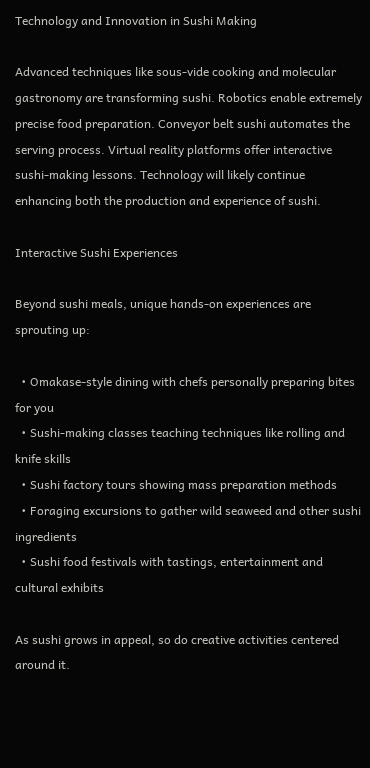Technology and Innovation in Sushi Making

Advanced techniques like sous-vide cooking and molecular gastronomy are transforming sushi. Robotics enable extremely precise food preparation. Conveyor belt sushi automates the serving process. Virtual reality platforms offer interactive sushi-making lessons. Technology will likely continue enhancing both the production and experience of sushi.

Interactive Sushi Experiences

Beyond sushi meals, unique hands-on experiences are sprouting up:

  • Omakase-style dining with chefs personally preparing bites for you
  • Sushi-making classes teaching techniques like rolling and knife skills
  • Sushi factory tours showing mass preparation methods
  • Foraging excursions to gather wild seaweed and other sushi ingredients
  • Sushi food festivals with tastings, entertainment and cultural exhibits

As sushi grows in appeal, so do creative activities centered around it.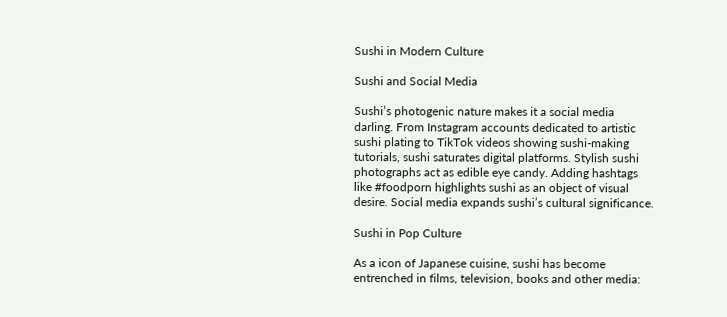Sushi in Modern Culture

Sushi and Social Media

Sushi’s photogenic nature makes it a social media darling. From Instagram accounts dedicated to artistic sushi plating to TikTok videos showing sushi-making tutorials, sushi saturates digital platforms. Stylish sushi photographs act as edible eye candy. Adding hashtags like #foodporn highlights sushi as an object of visual desire. Social media expands sushi’s cultural significance.

Sushi in Pop Culture

As a icon of Japanese cuisine, sushi has become entrenched in films, television, books and other media: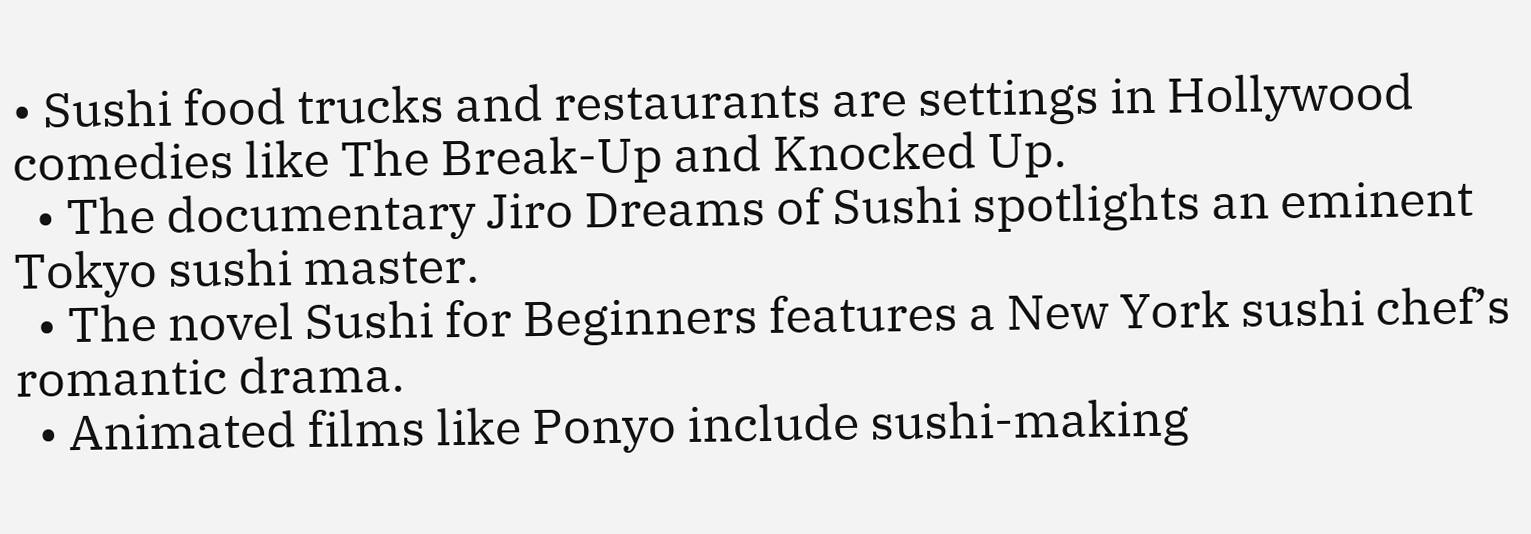• Sushi food trucks and restaurants are settings in Hollywood comedies like The Break-Up and Knocked Up.
  • The documentary Jiro Dreams of Sushi spotlights an eminent Tokyo sushi master.
  • The novel Sushi for Beginners features a New York sushi chef’s romantic drama.
  • Animated films like Ponyo include sushi-making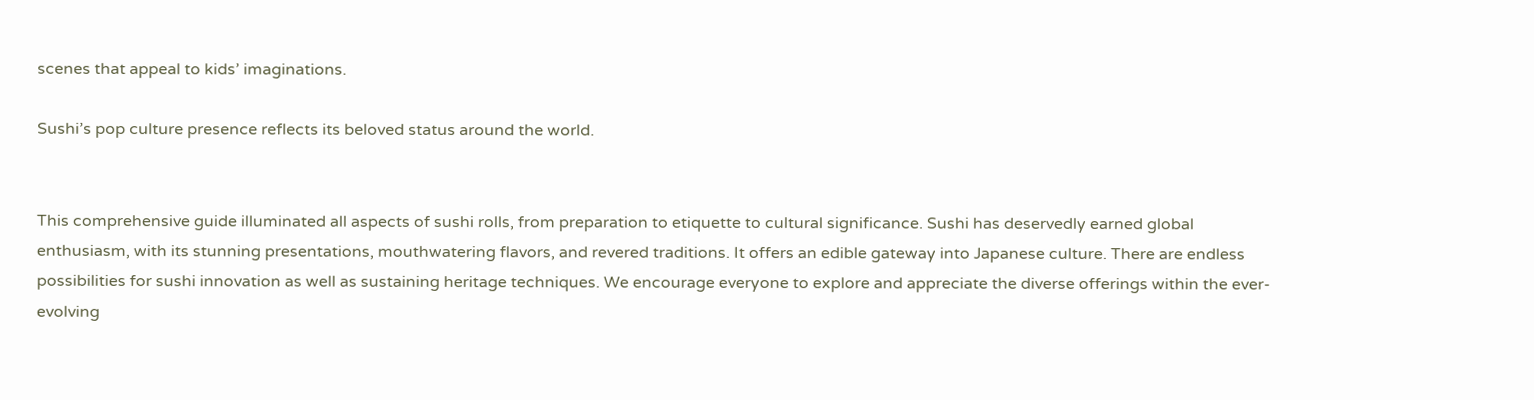scenes that appeal to kids’ imaginations.

Sushi’s pop culture presence reflects its beloved status around the world.


This comprehensive guide illuminated all aspects of sushi rolls, from preparation to etiquette to cultural significance. Sushi has deservedly earned global enthusiasm, with its stunning presentations, mouthwatering flavors, and revered traditions. It offers an edible gateway into Japanese culture. There are endless possibilities for sushi innovation as well as sustaining heritage techniques. We encourage everyone to explore and appreciate the diverse offerings within the ever-evolving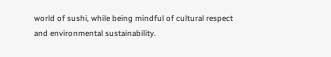world of sushi, while being mindful of cultural respect and environmental sustainability.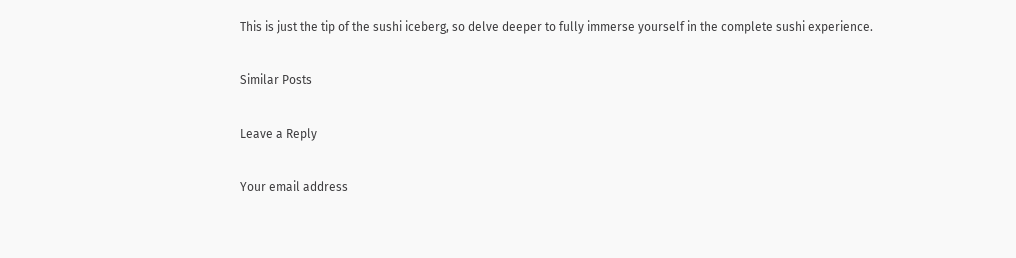This is just the tip of the sushi iceberg, so delve deeper to fully immerse yourself in the complete sushi experience.

Similar Posts

Leave a Reply

Your email address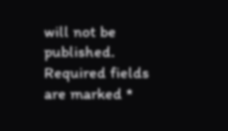will not be published. Required fields are marked *